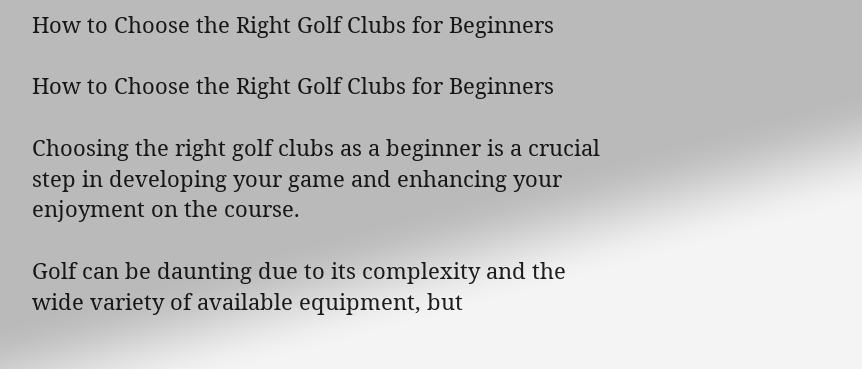How to Choose the Right Golf Clubs for Beginners

How to Choose the Right Golf Clubs for Beginners

Choosing the right golf clubs as a beginner is a crucial step in developing your game and enhancing your enjoyment on the course.

Golf can be daunting due to its complexity and the wide variety of available equipment, but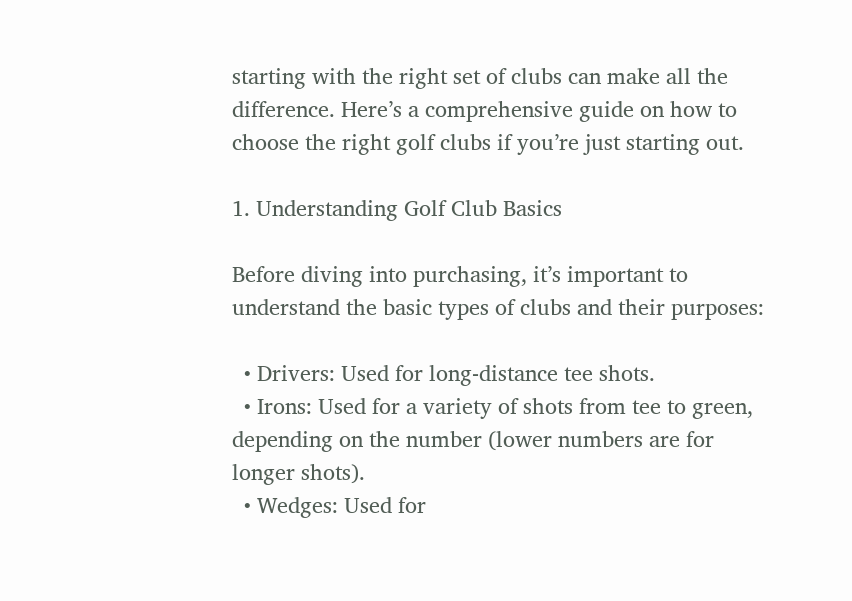starting with the right set of clubs can make all the difference. Here’s a comprehensive guide on how to choose the right golf clubs if you’re just starting out.

1. Understanding Golf Club Basics

Before diving into purchasing, it’s important to understand the basic types of clubs and their purposes:

  • Drivers: Used for long-distance tee shots.
  • Irons: Used for a variety of shots from tee to green, depending on the number (lower numbers are for longer shots).
  • Wedges: Used for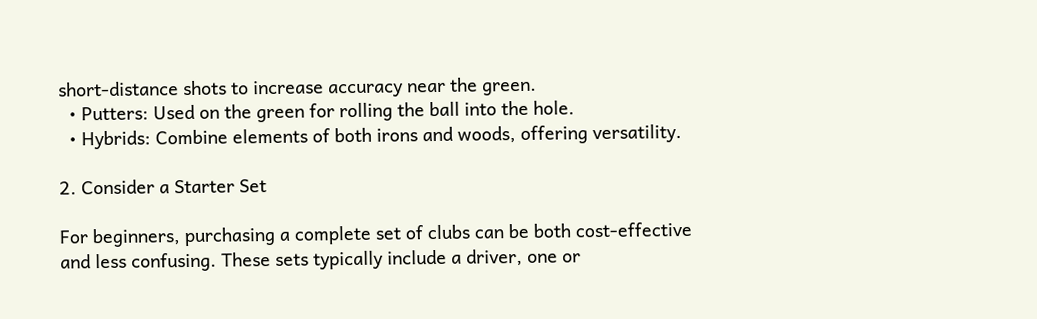short-distance shots to increase accuracy near the green.
  • Putters: Used on the green for rolling the ball into the hole.
  • Hybrids: Combine elements of both irons and woods, offering versatility.

2. Consider a Starter Set

For beginners, purchasing a complete set of clubs can be both cost-effective and less confusing. These sets typically include a driver, one or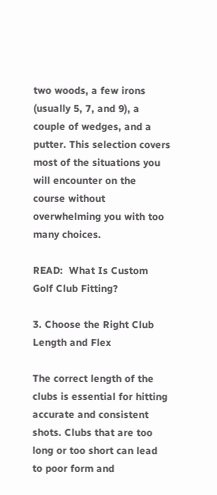two woods, a few irons (usually 5, 7, and 9), a couple of wedges, and a putter. This selection covers most of the situations you will encounter on the course without overwhelming you with too many choices.

READ:  What Is Custom Golf Club Fitting?

3. Choose the Right Club Length and Flex

The correct length of the clubs is essential for hitting accurate and consistent shots. Clubs that are too long or too short can lead to poor form and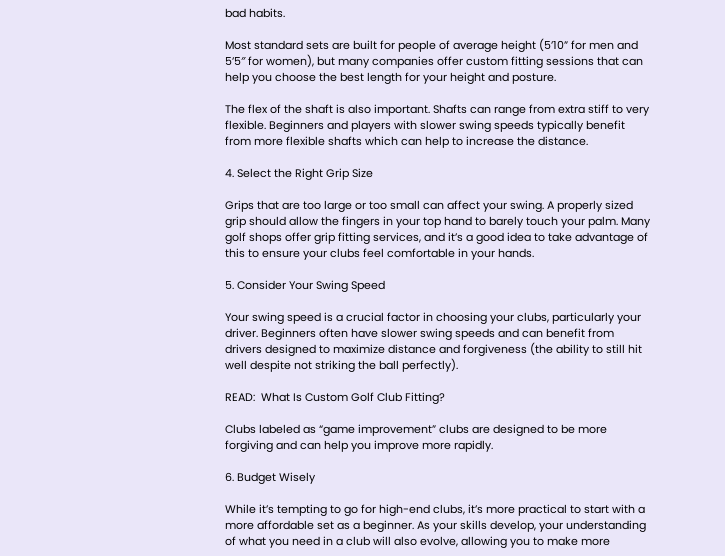bad habits.

Most standard sets are built for people of average height (5’10” for men and 5’5″ for women), but many companies offer custom fitting sessions that can help you choose the best length for your height and posture.

The flex of the shaft is also important. Shafts can range from extra stiff to very flexible. Beginners and players with slower swing speeds typically benefit from more flexible shafts which can help to increase the distance.

4. Select the Right Grip Size

Grips that are too large or too small can affect your swing. A properly sized grip should allow the fingers in your top hand to barely touch your palm. Many golf shops offer grip fitting services, and it’s a good idea to take advantage of this to ensure your clubs feel comfortable in your hands.

5. Consider Your Swing Speed

Your swing speed is a crucial factor in choosing your clubs, particularly your driver. Beginners often have slower swing speeds and can benefit from drivers designed to maximize distance and forgiveness (the ability to still hit well despite not striking the ball perfectly).

READ:  What Is Custom Golf Club Fitting?

Clubs labeled as “game improvement” clubs are designed to be more forgiving and can help you improve more rapidly.

6. Budget Wisely

While it’s tempting to go for high-end clubs, it’s more practical to start with a more affordable set as a beginner. As your skills develop, your understanding of what you need in a club will also evolve, allowing you to make more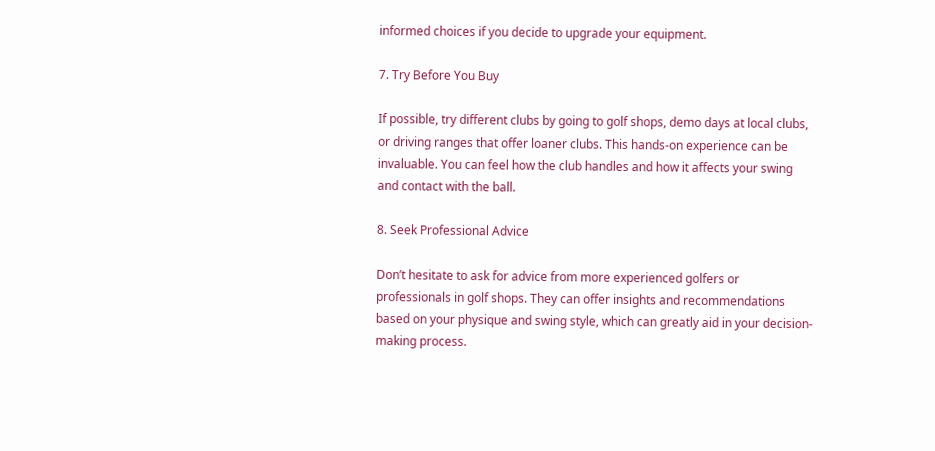informed choices if you decide to upgrade your equipment.

7. Try Before You Buy

If possible, try different clubs by going to golf shops, demo days at local clubs, or driving ranges that offer loaner clubs. This hands-on experience can be invaluable. You can feel how the club handles and how it affects your swing and contact with the ball.

8. Seek Professional Advice

Don’t hesitate to ask for advice from more experienced golfers or professionals in golf shops. They can offer insights and recommendations based on your physique and swing style, which can greatly aid in your decision-making process.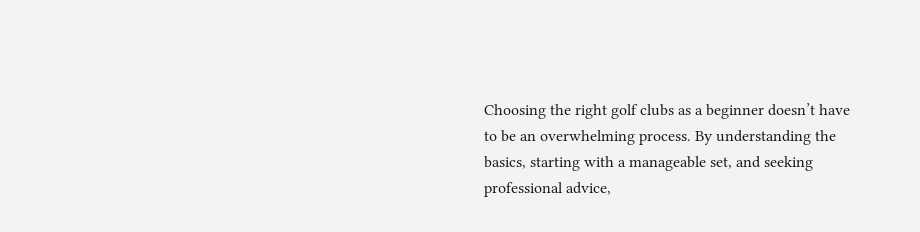Choosing the right golf clubs as a beginner doesn’t have to be an overwhelming process. By understanding the basics, starting with a manageable set, and seeking professional advice,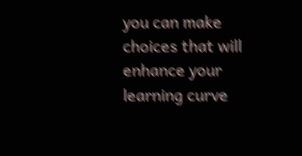you can make choices that will enhance your learning curve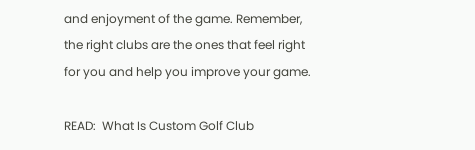and enjoyment of the game. Remember, the right clubs are the ones that feel right for you and help you improve your game.

READ:  What Is Custom Golf Club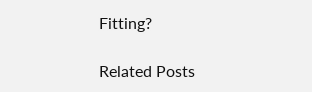Fitting?

Related Posts